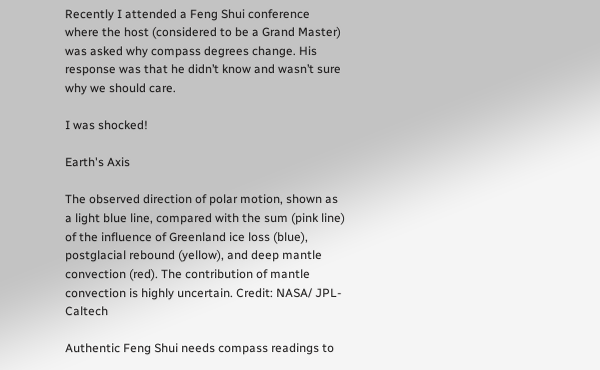Recently I attended a Feng Shui conference where the host (considered to be a Grand Master) was asked why compass degrees change. His response was that he didn’t know and wasn’t sure why we should care.

I was shocked!

Earth's Axis

The observed direction of polar motion, shown as a light blue line, compared with the sum (pink line) of the influence of Greenland ice loss (blue), postglacial rebound (yellow), and deep mantle convection (red). The contribution of mantle convection is highly uncertain. Credit: NASA/ JPL-Caltech

Authentic Feng Shui needs compass readings to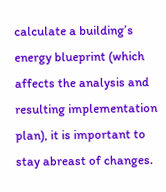calculate a building’s energy blueprint (which affects the analysis and resulting implementation plan), it is important to stay abreast of changes.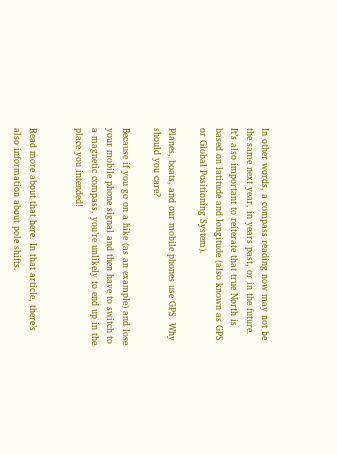In other words, a compass reading now may not be the same next year, in years past, or in the future. It’s also important to reiterate that true North is based on latitude and longitude (also known as GPS or Global Positioning System).

Planes, boats, and our mobile phones use GPS. Why should you care?

Because if you go on a hike (as an example) and lose your mobile phone signal and then have to switch to a magnetic compass, you’re unlikely to end up in the place you intended!


Read more about that here. In that article, there’s also information about pole shifts.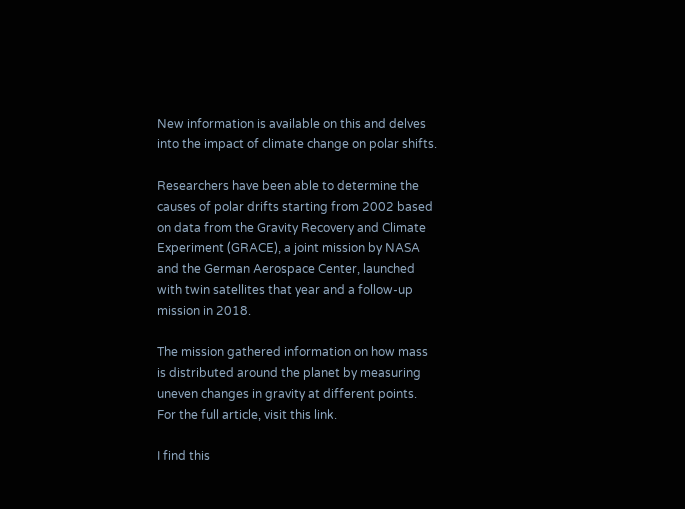New information is available on this and delves into the impact of climate change on polar shifts.

Researchers have been able to determine the causes of polar drifts starting from 2002 based on data from the Gravity Recovery and Climate Experiment (GRACE), a joint mission by NASA and the German Aerospace Center, launched with twin satellites that year and a follow-up mission in 2018.

The mission gathered information on how mass is distributed around the planet by measuring uneven changes in gravity at different points. For the full article, visit this link.

I find this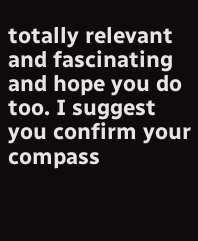totally relevant and fascinating and hope you do too. I suggest you confirm your compass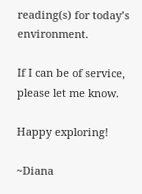reading(s) for today’s environment.

If I can be of service, please let me know.

Happy exploring!

~Diana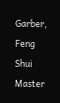Garber, Feng Shui Master